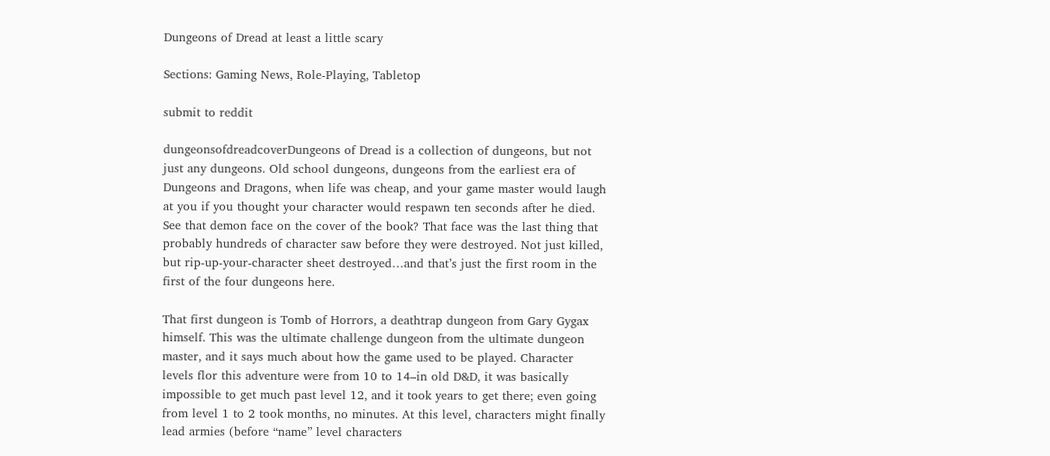Dungeons of Dread at least a little scary

Sections: Gaming News, Role-Playing, Tabletop

submit to reddit

dungeonsofdreadcoverDungeons of Dread is a collection of dungeons, but not just any dungeons. Old school dungeons, dungeons from the earliest era of Dungeons and Dragons, when life was cheap, and your game master would laugh at you if you thought your character would respawn ten seconds after he died. See that demon face on the cover of the book? That face was the last thing that probably hundreds of character saw before they were destroyed. Not just killed, but rip-up-your-character sheet destroyed…and that’s just the first room in the first of the four dungeons here.

That first dungeon is Tomb of Horrors, a deathtrap dungeon from Gary Gygax himself. This was the ultimate challenge dungeon from the ultimate dungeon master, and it says much about how the game used to be played. Character levels flor this adventure were from 10 to 14–in old D&D, it was basically impossible to get much past level 12, and it took years to get there; even going from level 1 to 2 took months, no minutes. At this level, characters might finally lead armies (before “name” level characters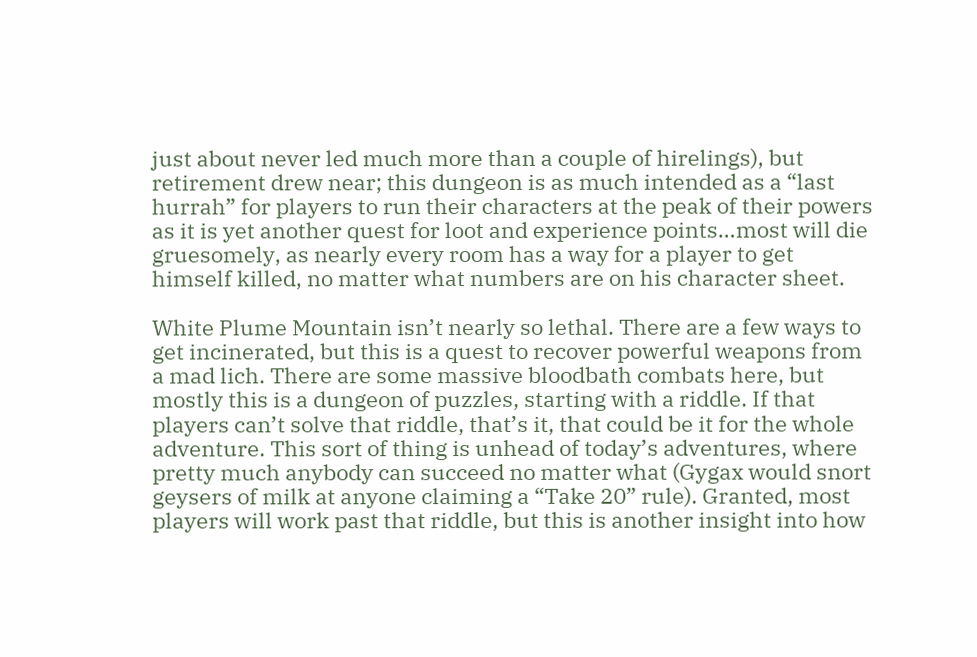just about never led much more than a couple of hirelings), but retirement drew near; this dungeon is as much intended as a “last hurrah” for players to run their characters at the peak of their powers as it is yet another quest for loot and experience points…most will die gruesomely, as nearly every room has a way for a player to get himself killed, no matter what numbers are on his character sheet.

White Plume Mountain isn’t nearly so lethal. There are a few ways to get incinerated, but this is a quest to recover powerful weapons from a mad lich. There are some massive bloodbath combats here, but mostly this is a dungeon of puzzles, starting with a riddle. If that players can’t solve that riddle, that’s it, that could be it for the whole adventure. This sort of thing is unhead of today’s adventures, where pretty much anybody can succeed no matter what (Gygax would snort geysers of milk at anyone claiming a “Take 20” rule). Granted, most players will work past that riddle, but this is another insight into how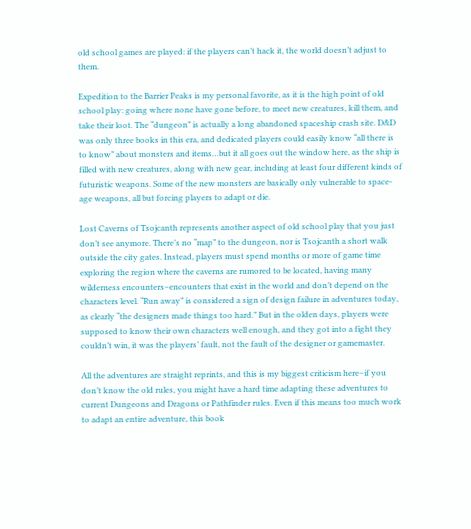old school games are played: if the players can’t hack it, the world doesn’t adjust to them.

Expedition to the Barrier Peaks is my personal favorite, as it is the high point of old school play: going where none have gone before, to meet new creatures, kill them, and take their loot. The “dungeon” is actually a long abandoned spaceship crash site. D&D was only three books in this era, and dedicated players could easily know “all there is to know” about monsters and items…but it all goes out the window here, as the ship is filled with new creatures, along with new gear, including at least four different kinds of futuristic weapons. Some of the new monsters are basically only vulnerable to space-age weapons, all but forcing players to adapt or die.

Lost Caverns of Tsojcanth represents another aspect of old school play that you just don’t see anymore. There’s no “map” to the dungeon, nor is Tsojcanth a short walk outside the city gates. Instead, players must spend months or more of game time exploring the region where the caverns are rumored to be located, having many wilderness encounters–encounters that exist in the world and don’t depend on the characters level. “Run away” is considered a sign of design failure in adventures today, as clearly “the designers made things too hard.” But in the olden days, players were supposed to know their own characters well enough, and they got into a fight they couldn’t win, it was the players’ fault, not the fault of the designer or gamemaster.

All the adventures are straight reprints, and this is my biggest criticism here–if you don’t know the old rules, you might have a hard time adapting these adventures to current Dungeons and Dragons or Pathfinder rules. Even if this means too much work to adapt an entire adventure, this book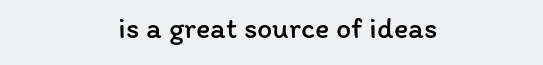is a great source of ideas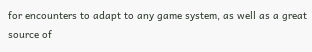for encounters to adapt to any game system, as well as a great source of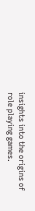insights into the origins of role playing games.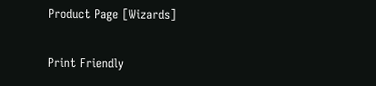Product Page [Wizards]

Print Friendly